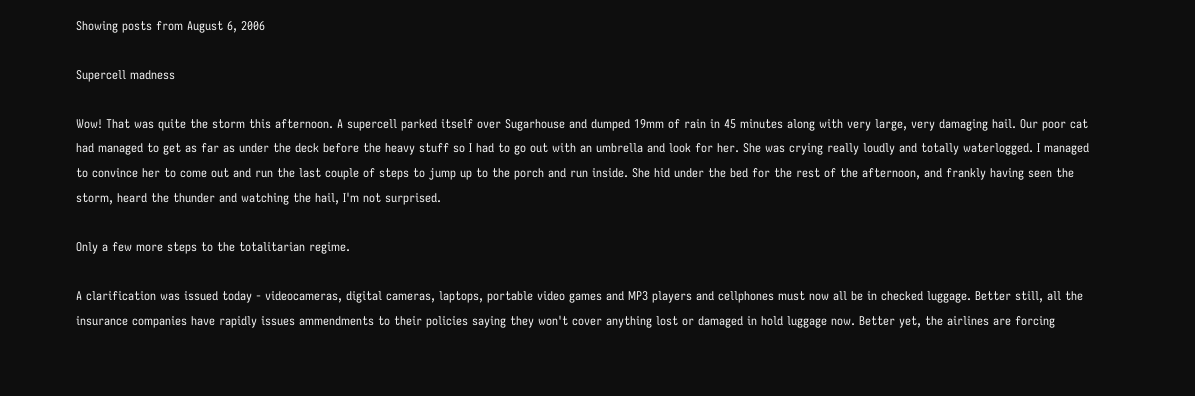Showing posts from August 6, 2006

Supercell madness

Wow! That was quite the storm this afternoon. A supercell parked itself over Sugarhouse and dumped 19mm of rain in 45 minutes along with very large, very damaging hail. Our poor cat had managed to get as far as under the deck before the heavy stuff so I had to go out with an umbrella and look for her. She was crying really loudly and totally waterlogged. I managed to convince her to come out and run the last couple of steps to jump up to the porch and run inside. She hid under the bed for the rest of the afternoon, and frankly having seen the storm, heard the thunder and watching the hail, I'm not surprised.

Only a few more steps to the totalitarian regime.

A clarification was issued today - videocameras, digital cameras, laptops, portable video games and MP3 players and cellphones must now all be in checked luggage. Better still, all the insurance companies have rapidly issues ammendments to their policies saying they won't cover anything lost or damaged in hold luggage now. Better yet, the airlines are forcing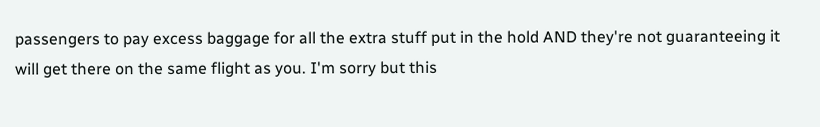passengers to pay excess baggage for all the extra stuff put in the hold AND they're not guaranteeing it will get there on the same flight as you. I'm sorry but this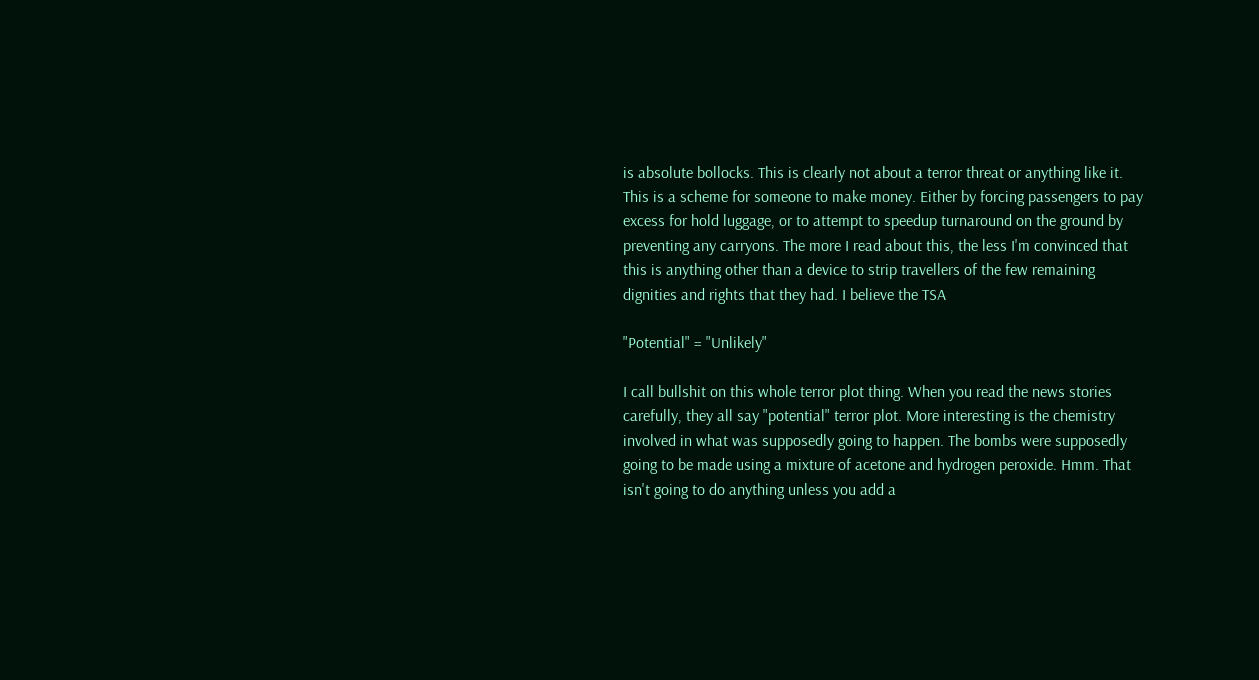is absolute bollocks. This is clearly not about a terror threat or anything like it. This is a scheme for someone to make money. Either by forcing passengers to pay excess for hold luggage, or to attempt to speedup turnaround on the ground by preventing any carryons. The more I read about this, the less I'm convinced that this is anything other than a device to strip travellers of the few remaining dignities and rights that they had. I believe the TSA

"Potential" = "Unlikely"

I call bullshit on this whole terror plot thing. When you read the news stories carefully, they all say "potential" terror plot. More interesting is the chemistry involved in what was supposedly going to happen. The bombs were supposedly going to be made using a mixture of acetone and hydrogen peroxide. Hmm. That isn't going to do anything unless you add a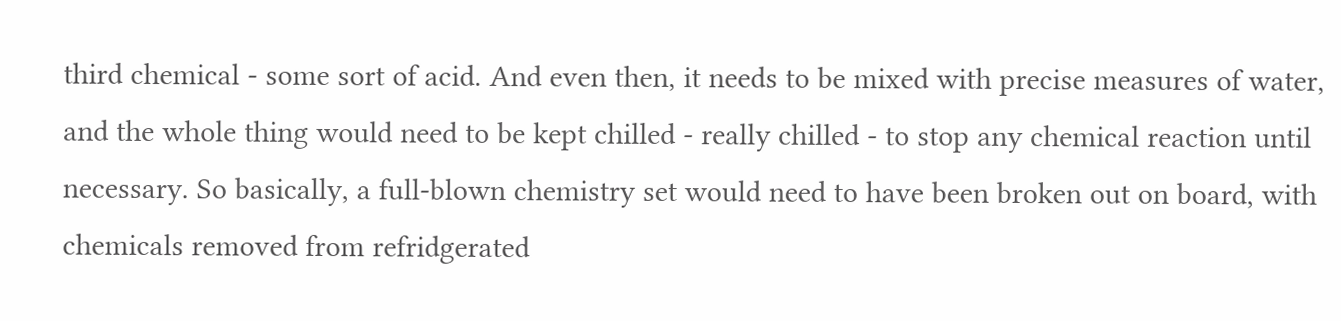third chemical - some sort of acid. And even then, it needs to be mixed with precise measures of water, and the whole thing would need to be kept chilled - really chilled - to stop any chemical reaction until necessary. So basically, a full-blown chemistry set would need to have been broken out on board, with chemicals removed from refridgerated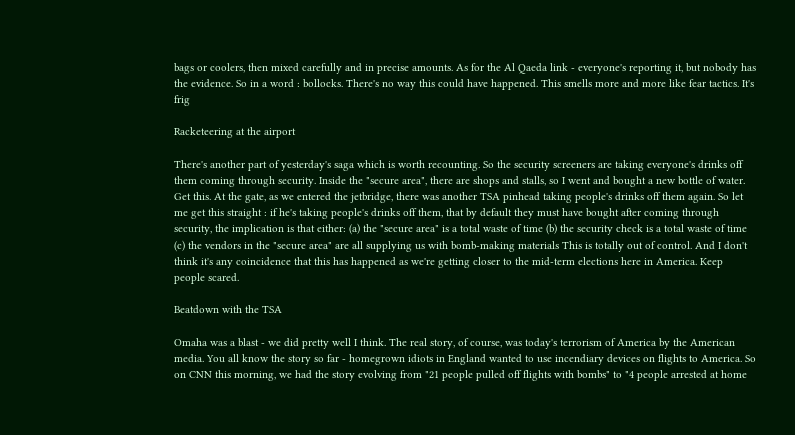bags or coolers, then mixed carefully and in precise amounts. As for the Al Qaeda link - everyone's reporting it, but nobody has the evidence. So in a word : bollocks. There's no way this could have happened. This smells more and more like fear tactics. It's frig

Racketeering at the airport

There's another part of yesterday's saga which is worth recounting. So the security screeners are taking everyone's drinks off them coming through security. Inside the "secure area", there are shops and stalls, so I went and bought a new bottle of water. Get this. At the gate, as we entered the jetbridge, there was another TSA pinhead taking people's drinks off them again. So let me get this straight : if he's taking people's drinks off them, that by default they must have bought after coming through security, the implication is that either: (a) the "secure area" is a total waste of time (b) the security check is a total waste of time (c) the vendors in the "secure area" are all supplying us with bomb-making materials This is totally out of control. And I don't think it's any coincidence that this has happened as we're getting closer to the mid-term elections here in America. Keep people scared.

Beatdown with the TSA

Omaha was a blast - we did pretty well I think. The real story, of course, was today's terrorism of America by the American media. You all know the story so far - homegrown idiots in England wanted to use incendiary devices on flights to America. So on CNN this morning, we had the story evolving from "21 people pulled off flights with bombs" to "4 people arrested at home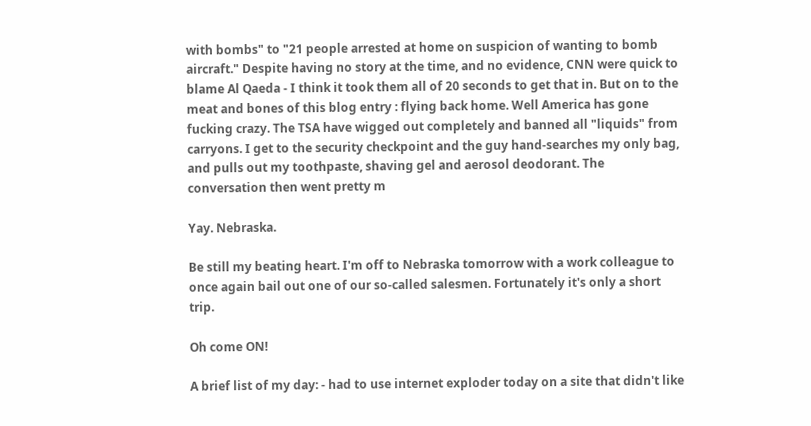with bombs" to "21 people arrested at home on suspicion of wanting to bomb aircraft." Despite having no story at the time, and no evidence, CNN were quick to blame Al Qaeda - I think it took them all of 20 seconds to get that in. But on to the meat and bones of this blog entry : flying back home. Well America has gone fucking crazy. The TSA have wigged out completely and banned all "liquids" from carryons. I get to the security checkpoint and the guy hand-searches my only bag, and pulls out my toothpaste, shaving gel and aerosol deodorant. The conversation then went pretty m

Yay. Nebraska.

Be still my beating heart. I'm off to Nebraska tomorrow with a work colleague to once again bail out one of our so-called salesmen. Fortunately it's only a short trip.

Oh come ON!

A brief list of my day: - had to use internet exploder today on a site that didn't like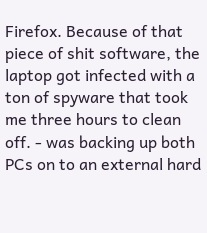Firefox. Because of that piece of shit software, the laptop got infected with a ton of spyware that took me three hours to clean off. - was backing up both PCs on to an external hard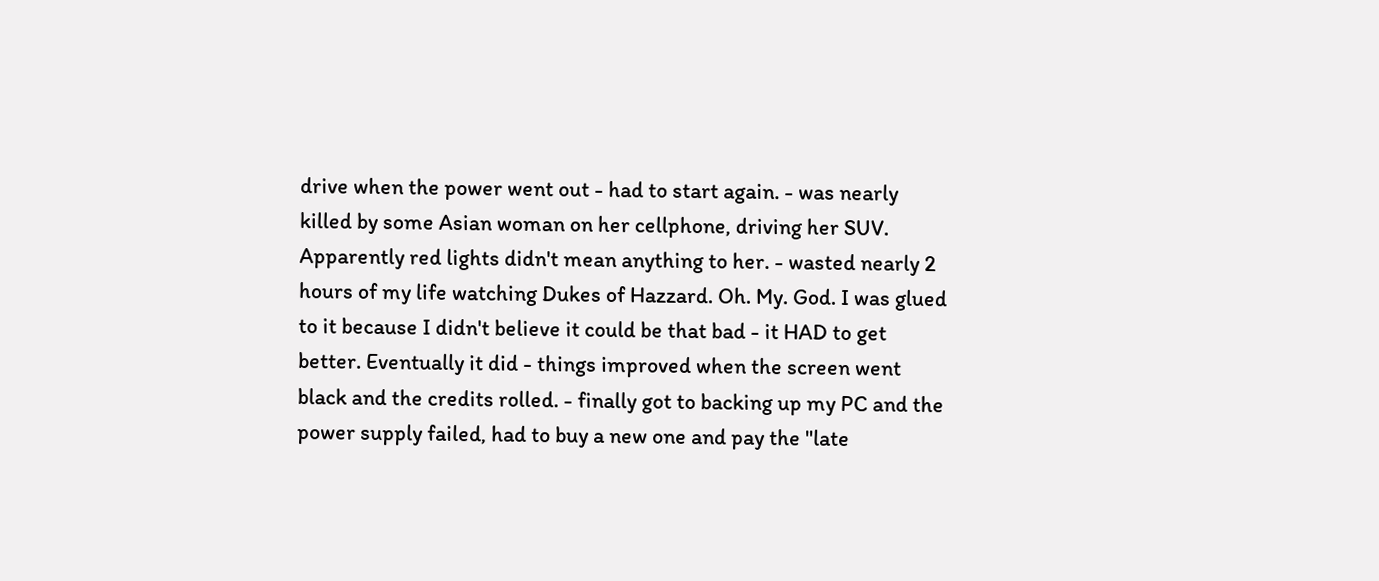drive when the power went out - had to start again. - was nearly killed by some Asian woman on her cellphone, driving her SUV. Apparently red lights didn't mean anything to her. - wasted nearly 2 hours of my life watching Dukes of Hazzard. Oh. My. God. I was glued to it because I didn't believe it could be that bad - it HAD to get better. Eventually it did - things improved when the screen went black and the credits rolled. - finally got to backing up my PC and the power supply failed, had to buy a new one and pay the "late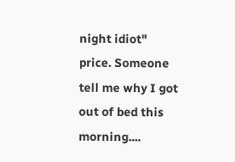night idiot" price. Someone tell me why I got out of bed this morning....